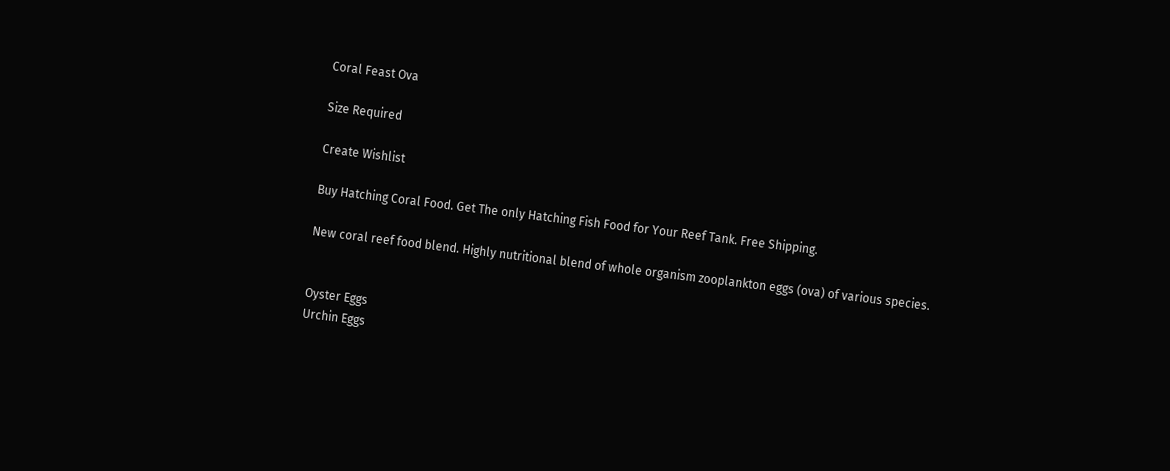Coral Feast Ova

Size Required

Create Wishlist

Buy Hatching Coral Food. Get The only Hatching Fish Food for Your Reef Tank. Free Shipping.

New coral reef food blend. Highly nutritional blend of whole organism zooplankton eggs (ova) of various species.


Oyster Eggs
Urchin Eggs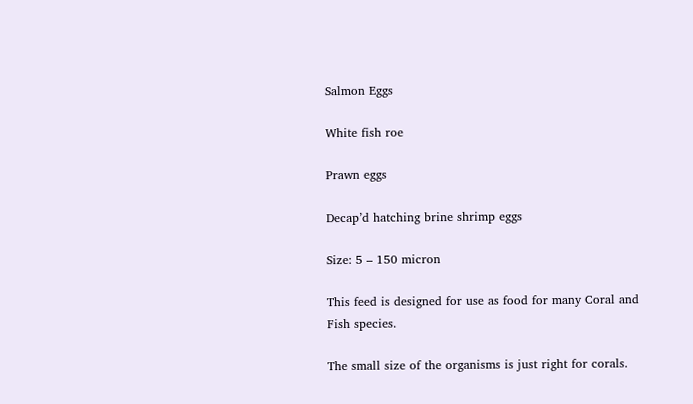Salmon Eggs

White fish roe

Prawn eggs

Decap’d hatching brine shrimp eggs

Size: 5 – 150 micron

This feed is designed for use as food for many Coral and Fish species.

The small size of the organisms is just right for corals.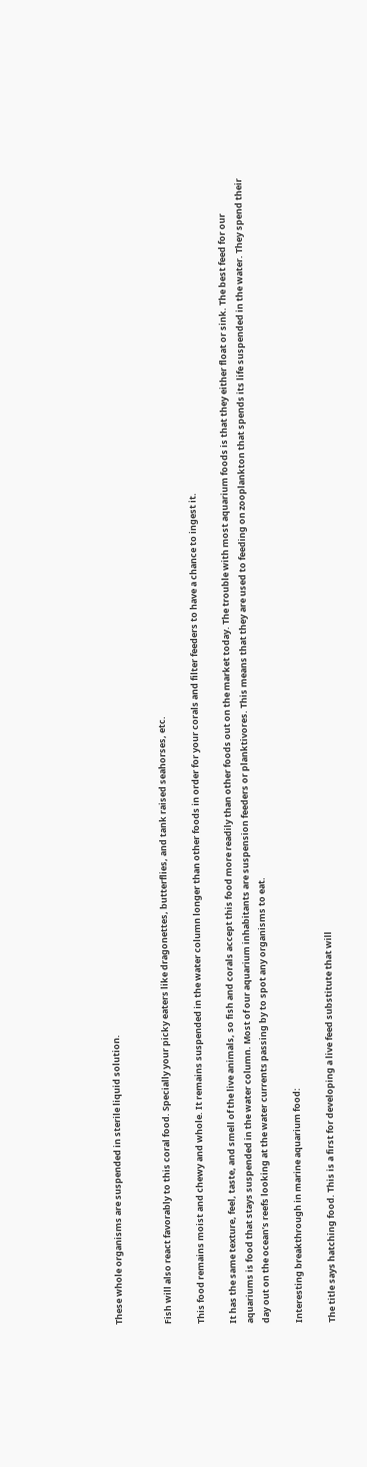These whole organisms are suspended in sterile liquid solution.


Fish will also react favorably to this coral food. Specially your picky eaters like dragonettes, butterflies, and tank raised seahorses, etc.

This food remains moist and chewy and whole. It remains suspended in the water column longer than other foods in order for your corals and filter feeders to have a chance to ingest it.

It has the same texture, feel, taste, and smell of the live animals, so fish and corals accept this food more readily than other foods out on the market today. The trouble with most aquarium foods is that they either float or sink. The best feed for our aquariums is food that stays suspended in the water column. Most of our aquarium inhabitants are suspension feeders or planktivores. This means that they are used to feeding on zooplankton that spends its life suspended in the water. They spend their day out on the ocean’s reefs looking at the water currents passing by to spot any organisms to eat.

Interesting breakthrough in marine aquarium food:

The title says hatching food. This is a first for developing a live feed substitute that will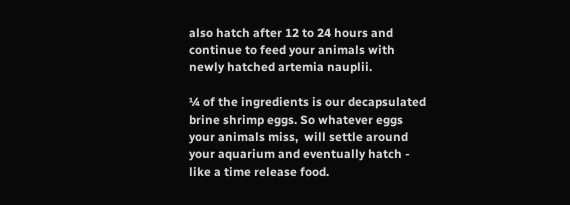also hatch after 12 to 24 hours and continue to feed your animals with newly hatched artemia nauplii.

¼ of the ingredients is our decapsulated brine shrimp eggs. So whatever eggs your animals miss,  will settle around your aquarium and eventually hatch - like a time release food.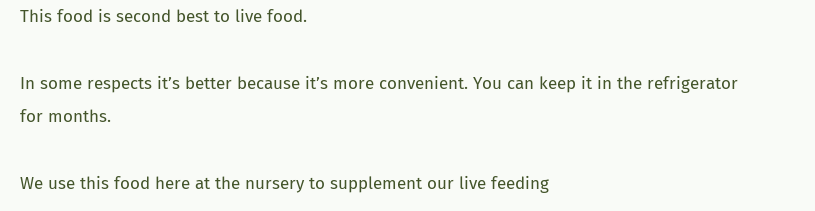This food is second best to live food.

In some respects it’s better because it’s more convenient. You can keep it in the refrigerator for months.

We use this food here at the nursery to supplement our live feeding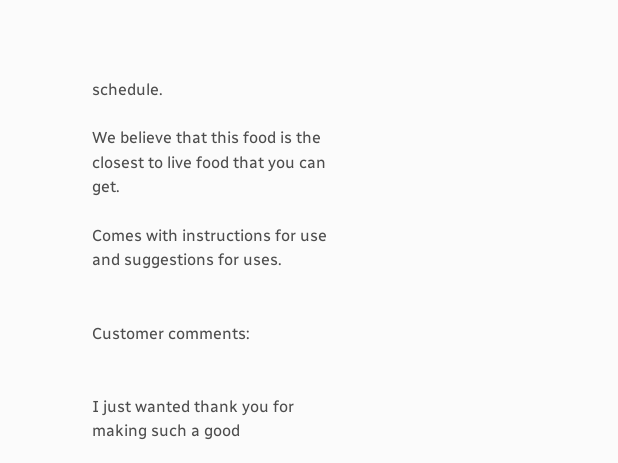schedule.

We believe that this food is the closest to live food that you can get.

Comes with instructions for use and suggestions for uses.


Customer comments:


I just wanted thank you for making such a good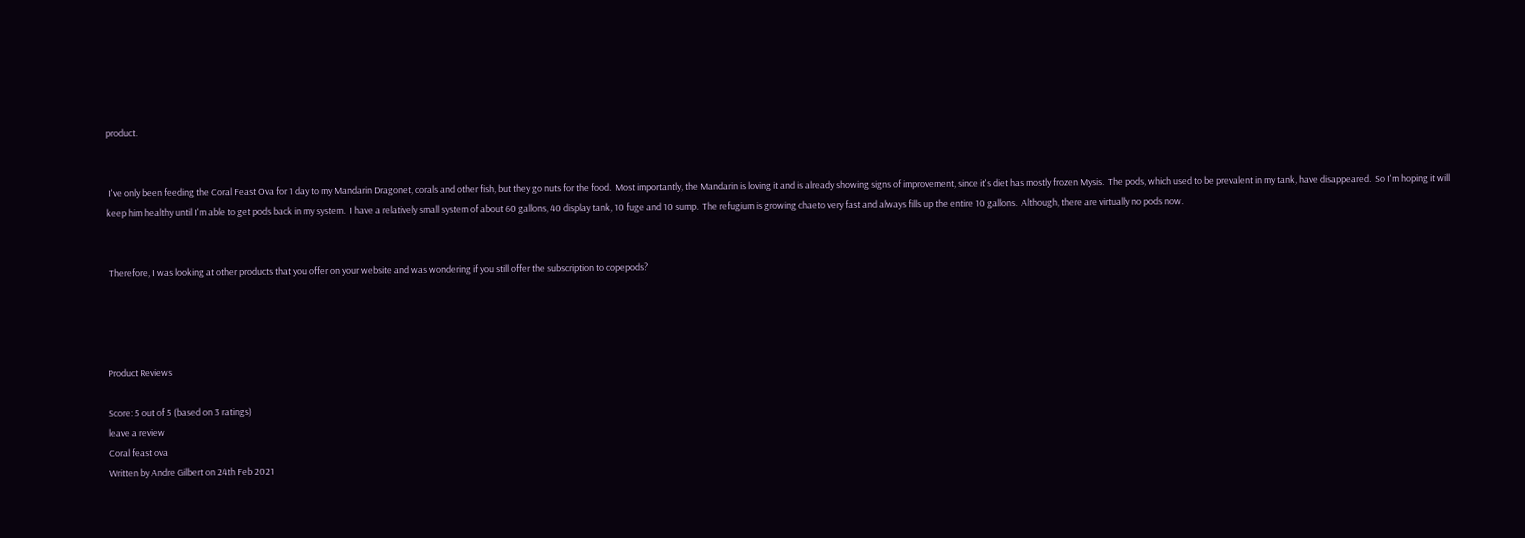product.


 I've only been feeding the Coral Feast Ova for 1 day to my Mandarin Dragonet, corals and other fish, but they go nuts for the food.  Most importantly, the Mandarin is loving it and is already showing signs of improvement, since it's diet has mostly frozen Mysis.  The pods, which used to be prevalent in my tank, have disappeared.  So I'm hoping it will keep him healthy until I'm able to get pods back in my system.  I have a relatively small system of about 60 gallons, 40 display tank, 10 fuge and 10 sump.  The refugium is growing chaeto very fast and always fills up the entire 10 gallons.  Although, there are virtually no pods now.


 Therefore, I was looking at other products that you offer on your website and was wondering if you still offer the subscription to copepods?




Product Reviews

Score: 5 out of 5 (based on 3 ratings)
leave a review
Coral feast ova
Written by Andre Gilbert on 24th Feb 2021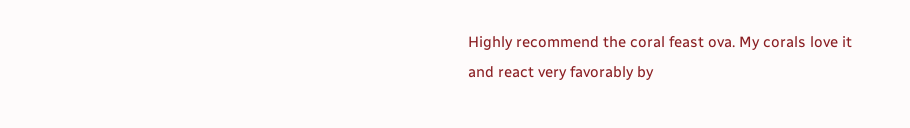Highly recommend the coral feast ova. My corals love it and react very favorably by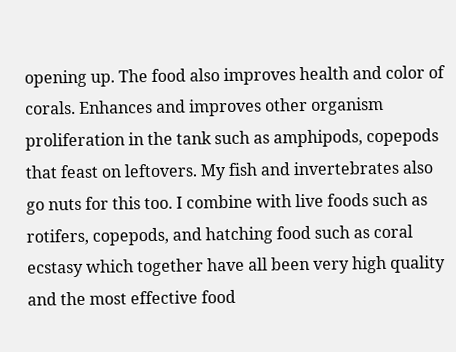opening up. The food also improves health and color of corals. Enhances and improves other organism proliferation in the tank such as amphipods, copepods that feast on leftovers. My fish and invertebrates also go nuts for this too. I combine with live foods such as rotifers, copepods, and hatching food such as coral ecstasy which together have all been very high quality and the most effective food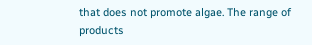that does not promote algae. The range of products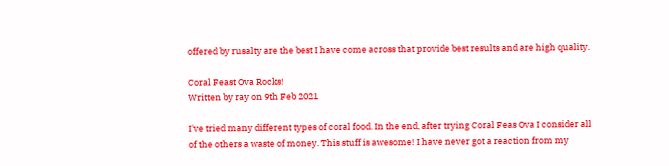offered by rusalty are the best I have come across that provide best results and are high quality.

Coral Feast Ova Rocks!
Written by ray on 9th Feb 2021

I've tried many different types of coral food. In the end, after trying Coral Feas Ova I consider all of the others a waste of money. This stuff is awesome! I have never got a reaction from my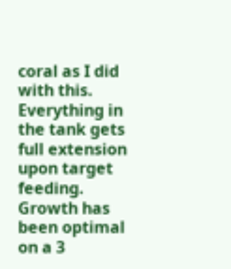coral as I did with this. Everything in the tank gets full extension upon target feeding. Growth has been optimal on a 3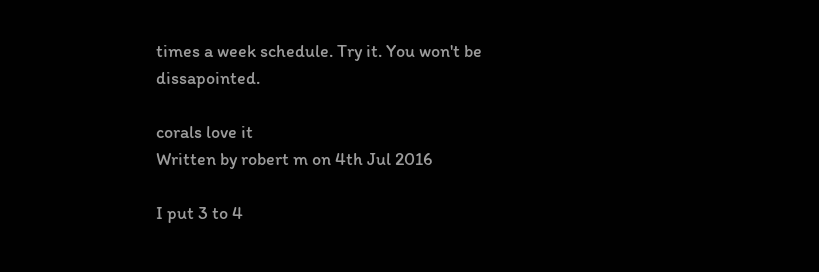times a week schedule. Try it. You won't be dissapointed.

corals love it
Written by robert m on 4th Jul 2016

I put 3 to 4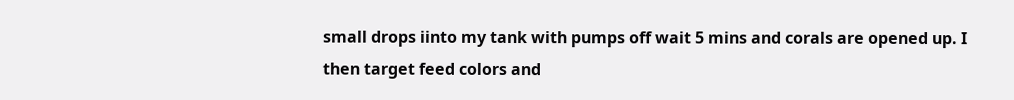small drops iinto my tank with pumps off wait 5 mins and corals are opened up. I then target feed colors and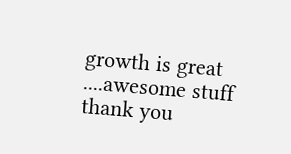growth is great ....awesome stuff thank you